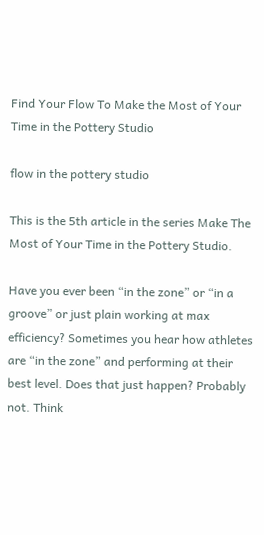Find Your Flow To Make the Most of Your Time in the Pottery Studio

flow in the pottery studio

This is the 5th article in the series Make The Most of Your Time in the Pottery Studio.

Have you ever been “in the zone” or “in a groove” or just plain working at max efficiency? Sometimes you hear how athletes are “in the zone” and performing at their best level. Does that just happen? Probably not. Think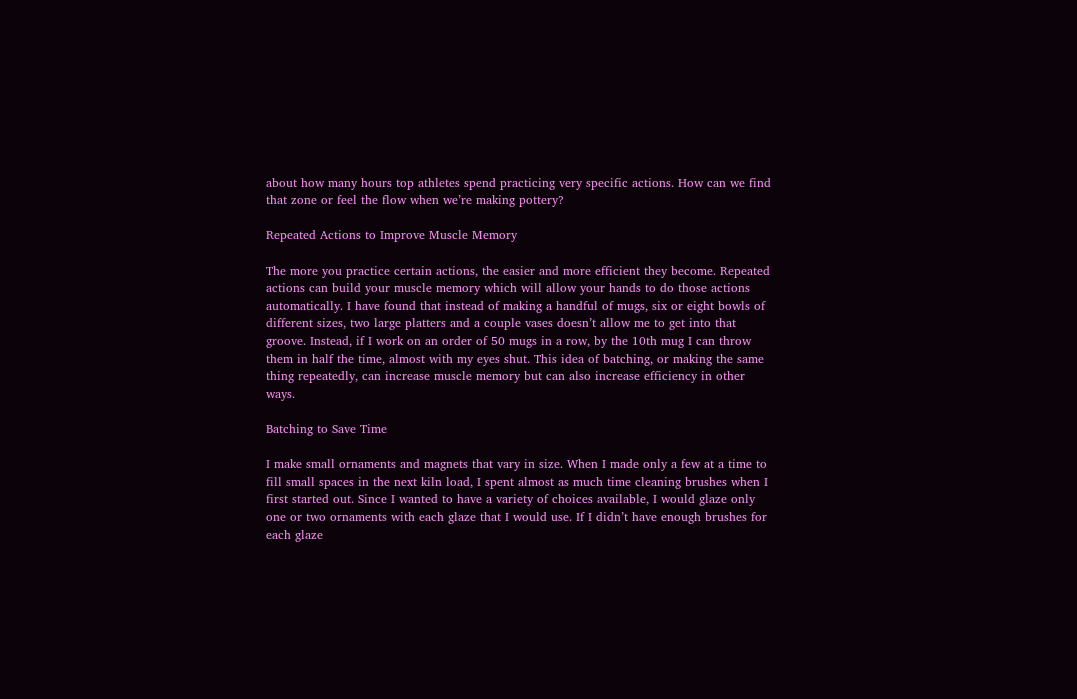about how many hours top athletes spend practicing very specific actions. How can we find that zone or feel the flow when we’re making pottery?

Repeated Actions to Improve Muscle Memory

The more you practice certain actions, the easier and more efficient they become. Repeated actions can build your muscle memory which will allow your hands to do those actions automatically. I have found that instead of making a handful of mugs, six or eight bowls of different sizes, two large platters and a couple vases doesn’t allow me to get into that groove. Instead, if I work on an order of 50 mugs in a row, by the 10th mug I can throw them in half the time, almost with my eyes shut. This idea of batching, or making the same thing repeatedly, can increase muscle memory but can also increase efficiency in other ways.

Batching to Save Time

I make small ornaments and magnets that vary in size. When I made only a few at a time to fill small spaces in the next kiln load, I spent almost as much time cleaning brushes when I first started out. Since I wanted to have a variety of choices available, I would glaze only one or two ornaments with each glaze that I would use. If I didn’t have enough brushes for each glaze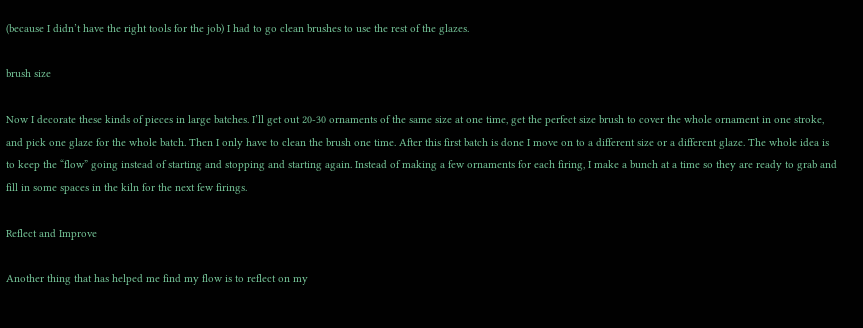(because I didn’t have the right tools for the job) I had to go clean brushes to use the rest of the glazes.

brush size

Now I decorate these kinds of pieces in large batches. I’ll get out 20-30 ornaments of the same size at one time, get the perfect size brush to cover the whole ornament in one stroke, and pick one glaze for the whole batch. Then I only have to clean the brush one time. After this first batch is done I move on to a different size or a different glaze. The whole idea is to keep the “flow” going instead of starting and stopping and starting again. Instead of making a few ornaments for each firing, I make a bunch at a time so they are ready to grab and fill in some spaces in the kiln for the next few firings.

Reflect and Improve

Another thing that has helped me find my flow is to reflect on my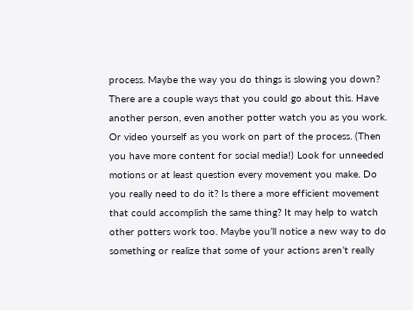process. Maybe the way you do things is slowing you down? There are a couple ways that you could go about this. Have another person, even another potter watch you as you work. Or video yourself as you work on part of the process. (Then you have more content for social media!) Look for unneeded motions or at least question every movement you make. Do you really need to do it? Is there a more efficient movement that could accomplish the same thing? It may help to watch other potters work too. Maybe you’ll notice a new way to do something or realize that some of your actions aren’t really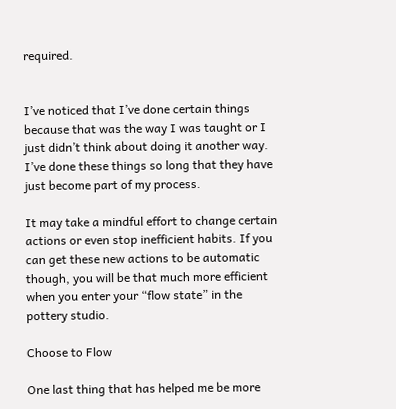required.


I’ve noticed that I’ve done certain things because that was the way I was taught or I just didn’t think about doing it another way. I’ve done these things so long that they have just become part of my process.

It may take a mindful effort to change certain actions or even stop inefficient habits. If you can get these new actions to be automatic though, you will be that much more efficient when you enter your “flow state” in the pottery studio.

Choose to Flow

One last thing that has helped me be more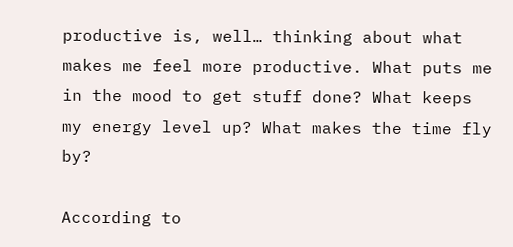productive is, well… thinking about what makes me feel more productive. What puts me in the mood to get stuff done? What keeps my energy level up? What makes the time fly by?

According to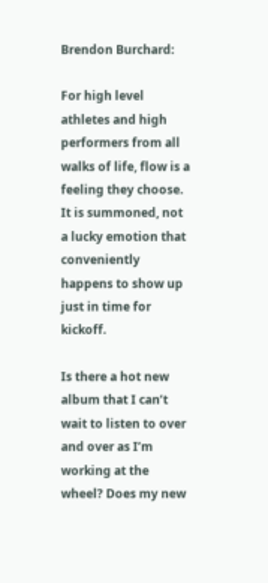Brendon Burchard:

For high level athletes and high performers from all walks of life, flow is a feeling they choose. It is summoned, not a lucky emotion that conveniently happens to show up just in time for kickoff.

Is there a hot new album that I can’t wait to listen to over and over as I’m working at the wheel? Does my new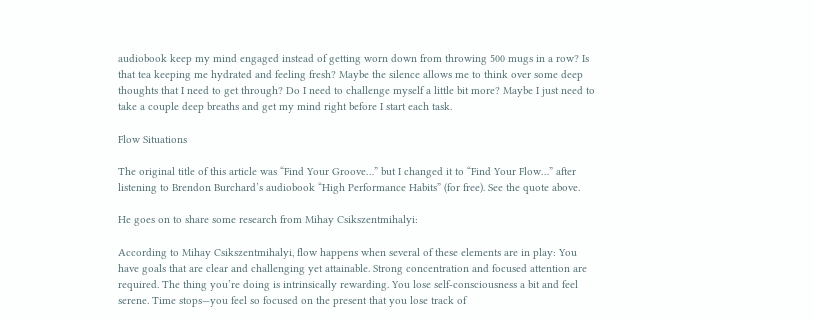audiobook keep my mind engaged instead of getting worn down from throwing 500 mugs in a row? Is that tea keeping me hydrated and feeling fresh? Maybe the silence allows me to think over some deep thoughts that I need to get through? Do I need to challenge myself a little bit more? Maybe I just need to take a couple deep breaths and get my mind right before I start each task.

Flow Situations

The original title of this article was “Find Your Groove…” but I changed it to “Find Your Flow…” after listening to Brendon Burchard’s audiobook “High Performance Habits” (for free). See the quote above.

He goes on to share some research from Mihay Csikszentmihalyi:

According to Mihay Csikszentmihalyi, flow happens when several of these elements are in play: You have goals that are clear and challenging yet attainable. Strong concentration and focused attention are required. The thing you’re doing is intrinsically rewarding. You lose self-consciousness a bit and feel serene. Time stops—you feel so focused on the present that you lose track of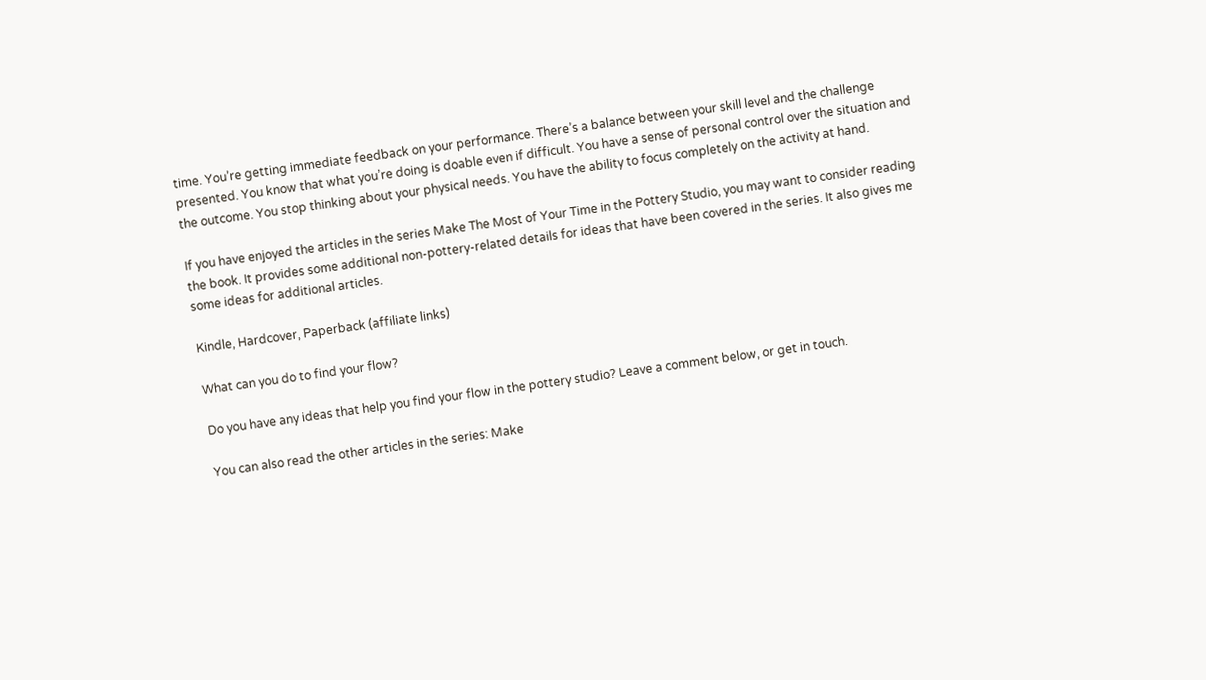time. You’re getting immediate feedback on your performance. There’s a balance between your skill level and the challenge presented. You know that what you’re doing is doable even if difficult. You have a sense of personal control over the situation and the outcome. You stop thinking about your physical needs. You have the ability to focus completely on the activity at hand.

If you have enjoyed the articles in the series Make The Most of Your Time in the Pottery Studio, you may want to consider reading the book. It provides some additional non-pottery-related details for ideas that have been covered in the series. It also gives me some ideas for additional articles.

Kindle, Hardcover, Paperback (affiliate links)

What can you do to find your flow?

Do you have any ideas that help you find your flow in the pottery studio? Leave a comment below, or get in touch.

You can also read the other articles in the series: Make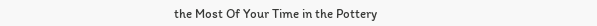the Most Of Your Time in the Pottery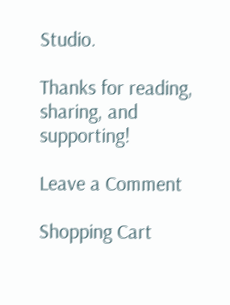Studio.

Thanks for reading, sharing, and supporting!

Leave a Comment

Shopping Cart